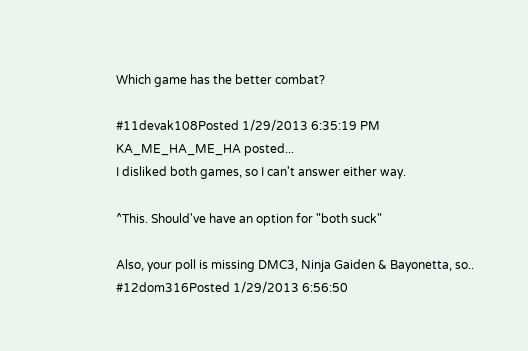Which game has the better combat?

#11devak108Posted 1/29/2013 6:35:19 PM
KA_ME_HA_ME_HA posted...
I disliked both games, so I can't answer either way.

^This. Should've have an option for "both suck"

Also, your poll is missing DMC3, Ninja Gaiden & Bayonetta, so..
#12dom316Posted 1/29/2013 6:56:50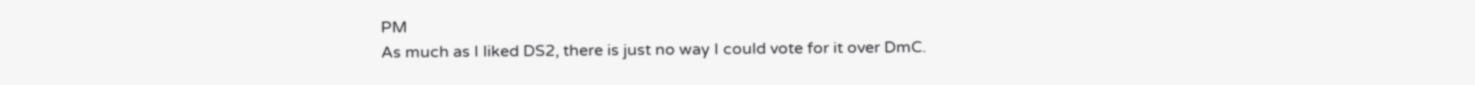PM
As much as I liked DS2, there is just no way I could vote for it over DmC.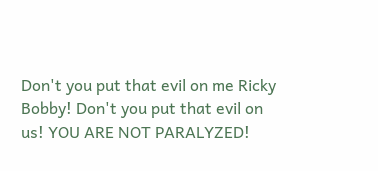Don't you put that evil on me Ricky Bobby! Don't you put that evil on us! YOU ARE NOT PARALYZED!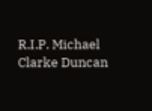R.I.P. Michael Clarke Duncan